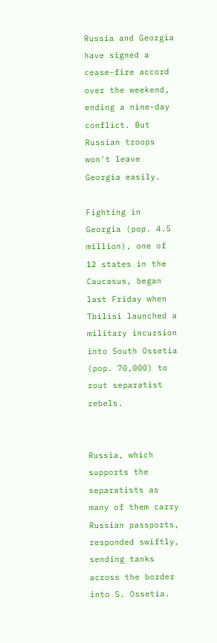Russia and Georgia have signed a cease-fire accord over the weekend, ending a nine-day conflict. But Russian troops won't leave Georgia easily.

Fighting in Georgia (pop. 4.5 million), one of 12 states in the Caucasus, began last Friday when Tbilisi launched a military incursion into South Ossetia (pop. 70,000) to rout separatist rebels.


Russia, which supports the separatists as many of them carry Russian passports, responded swiftly, sending tanks across the border into S. Ossetia.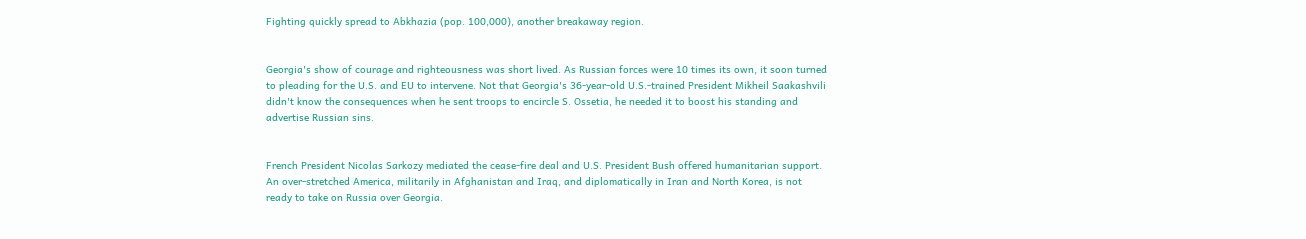Fighting quickly spread to Abkhazia (pop. 100,000), another breakaway region.


Georgia's show of courage and righteousness was short lived. As Russian forces were 10 times its own, it soon turned to pleading for the U.S. and EU to intervene. Not that Georgia's 36-year-old U.S.-trained President Mikheil Saakashvili didn't know the consequences when he sent troops to encircle S. Ossetia, he needed it to boost his standing and advertise Russian sins.


French President Nicolas Sarkozy mediated the cease-fire deal and U.S. President Bush offered humanitarian support. An over-stretched America, militarily in Afghanistan and Iraq, and diplomatically in Iran and North Korea, is not ready to take on Russia over Georgia.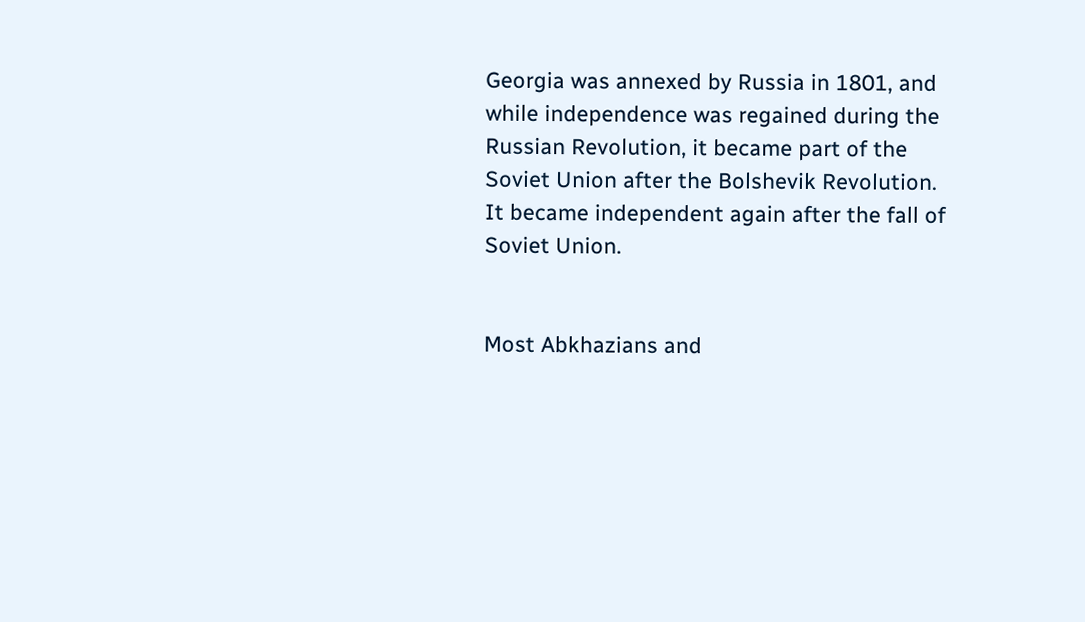Georgia was annexed by Russia in 1801, and while independence was regained during the Russian Revolution, it became part of the Soviet Union after the Bolshevik Revolution. It became independent again after the fall of Soviet Union.


Most Abkhazians and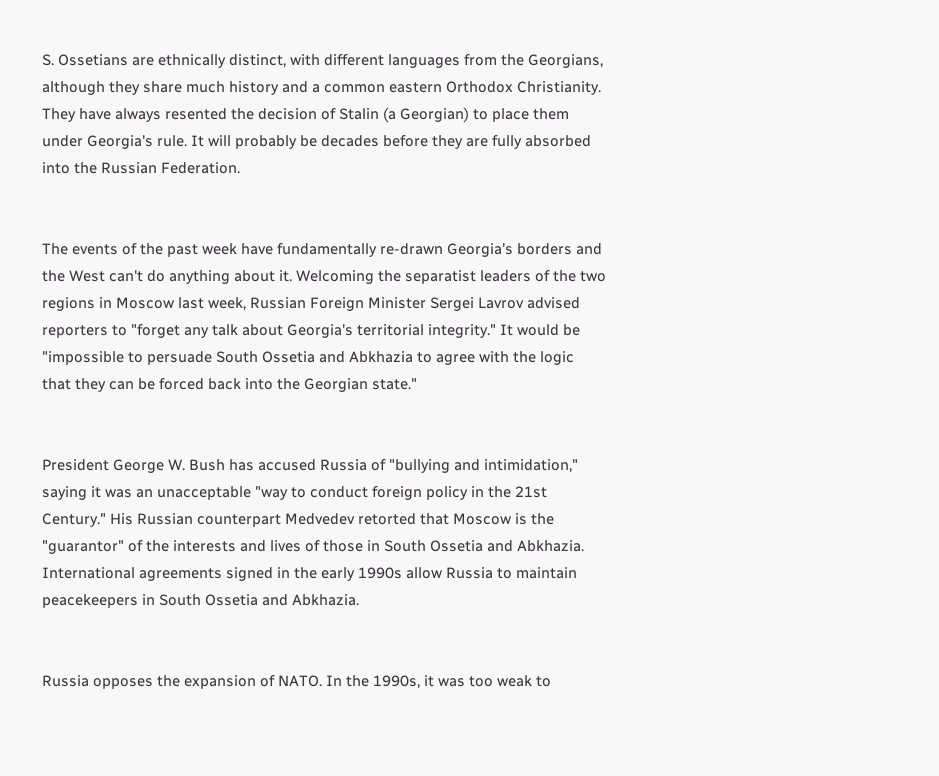S. Ossetians are ethnically distinct, with different languages from the Georgians, although they share much history and a common eastern Orthodox Christianity. They have always resented the decision of Stalin (a Georgian) to place them under Georgia's rule. It will probably be decades before they are fully absorbed into the Russian Federation.


The events of the past week have fundamentally re-drawn Georgia's borders and the West can't do anything about it. Welcoming the separatist leaders of the two regions in Moscow last week, Russian Foreign Minister Sergei Lavrov advised reporters to "forget any talk about Georgia's territorial integrity." It would be "impossible to persuade South Ossetia and Abkhazia to agree with the logic that they can be forced back into the Georgian state."


President George W. Bush has accused Russia of "bullying and intimidation," saying it was an unacceptable "way to conduct foreign policy in the 21st Century." His Russian counterpart Medvedev retorted that Moscow is the "guarantor" of the interests and lives of those in South Ossetia and Abkhazia. International agreements signed in the early 1990s allow Russia to maintain peacekeepers in South Ossetia and Abkhazia.


Russia opposes the expansion of NATO. In the 1990s, it was too weak to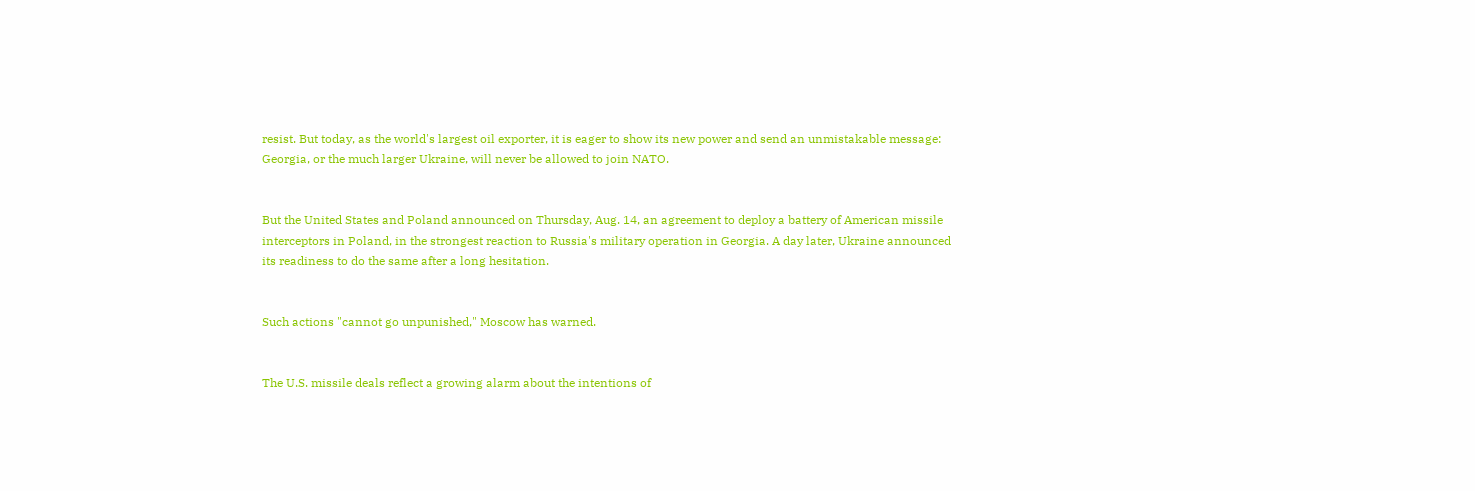resist. But today, as the world's largest oil exporter, it is eager to show its new power and send an unmistakable message: Georgia, or the much larger Ukraine, will never be allowed to join NATO.


But the United States and Poland announced on Thursday, Aug. 14, an agreement to deploy a battery of American missile interceptors in Poland, in the strongest reaction to Russia's military operation in Georgia. A day later, Ukraine announced its readiness to do the same after a long hesitation.


Such actions "cannot go unpunished," Moscow has warned.


The U.S. missile deals reflect a growing alarm about the intentions of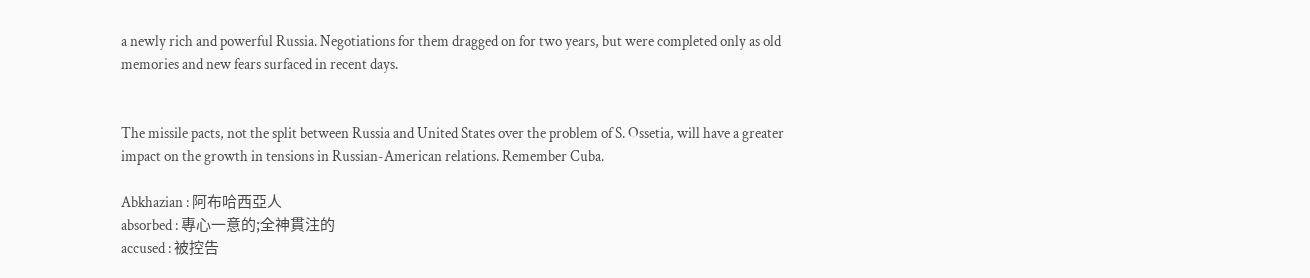a newly rich and powerful Russia. Negotiations for them dragged on for two years, but were completed only as old memories and new fears surfaced in recent days.


The missile pacts, not the split between Russia and United States over the problem of S. Ossetia, will have a greater impact on the growth in tensions in Russian-American relations. Remember Cuba.

Abkhazian : 阿布哈西亞人
absorbed : 專心一意的;全神貫注的
accused : 被控告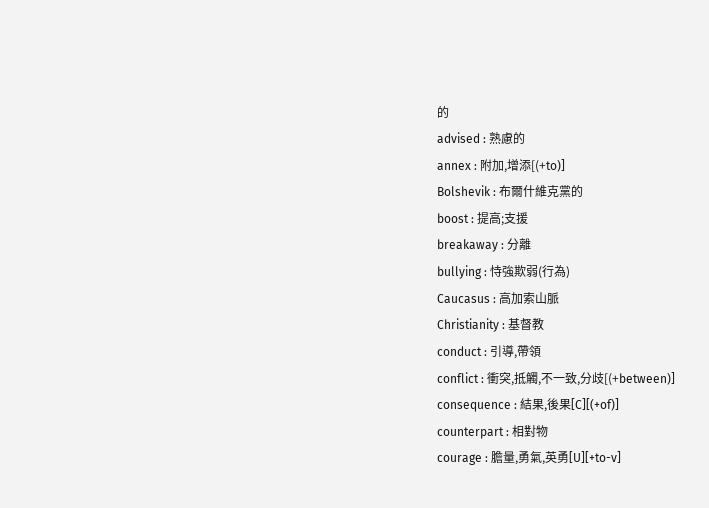的
advised : 熟慮的
annex : 附加,增添[(+to)]
Bolshevik : 布爾什維克黨的
boost : 提高;支援
breakaway : 分離
bullying : 恃強欺弱(行為)
Caucasus : 高加索山脈
Christianity : 基督教
conduct : 引導,帶領
conflict : 衝突,抵觸,不一致,分歧[(+between)]
consequence : 結果,後果[C][(+of)]
counterpart : 相對物
courage : 膽量,勇氣,英勇[U][+to-v]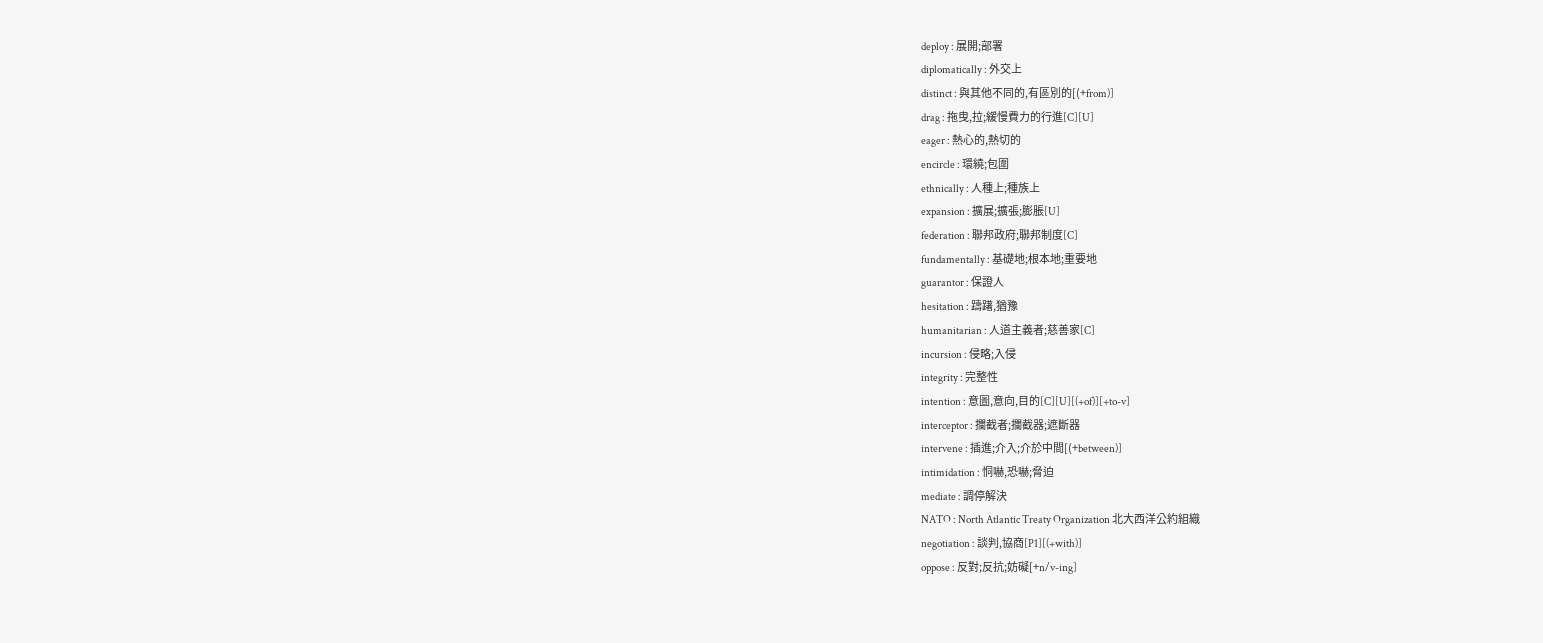deploy : 展開;部署
diplomatically : 外交上
distinct : 與其他不同的,有區別的[(+from)]
drag : 拖曳,拉;緩慢費力的行進[C][U]
eager : 熱心的,熱切的
encircle : 環繞;包圍
ethnically : 人種上;種族上
expansion : 擴展;擴張;膨脹[U]
federation : 聯邦政府;聯邦制度[C]
fundamentally : 基礎地;根本地;重要地
guarantor : 保證人
hesitation : 躊躇,猶豫
humanitarian : 人道主義者;慈善家[C]
incursion : 侵略;入侵
integrity : 完整性
intention : 意圖,意向,目的[C][U][(+of)][+to-v]
interceptor : 攔截者;攔截器;遮斷器
intervene : 插進;介入;介於中間[(+between)]
intimidation : 恫嚇,恐嚇;脅迫
mediate : 調停解決
NATO : North Atlantic Treaty Organization 北大西洋公約組織
negotiation : 談判,協商[P1][(+with)]
oppose : 反對;反抗;妨礙[+n/v-ing]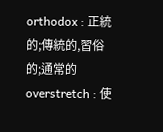orthodox : 正統的;傳統的,習俗的;通常的
overstretch : 使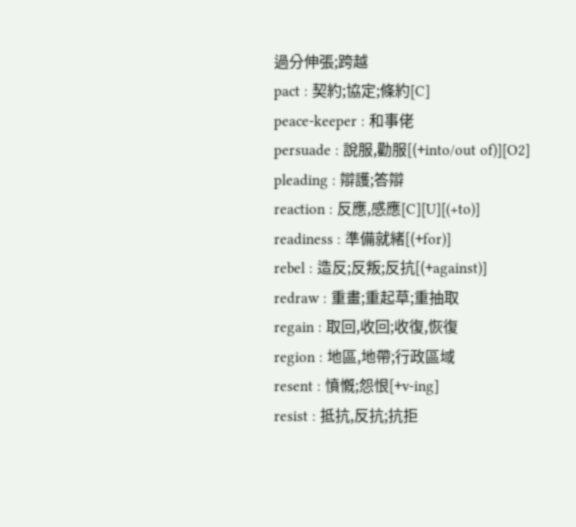過分伸張;跨越
pact : 契約;協定;條約[C]
peace-keeper : 和事佬
persuade : 說服,勸服[(+into/out of)][O2]
pleading : 辯護;答辯
reaction : 反應,感應[C][U][(+to)]
readiness : 準備就緒[(+for)]
rebel : 造反;反叛;反抗[(+against)]
redraw : 重畫;重起草;重抽取
regain : 取回,收回;收復,恢復
region : 地區,地帶;行政區域
resent : 憤慨;怨恨[+v-ing]
resist : 抵抗,反抗;抗拒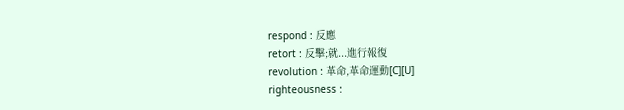respond : 反應
retort : 反擊;就...進行報復
revolution : 革命,革命運動[C][U]
righteousness :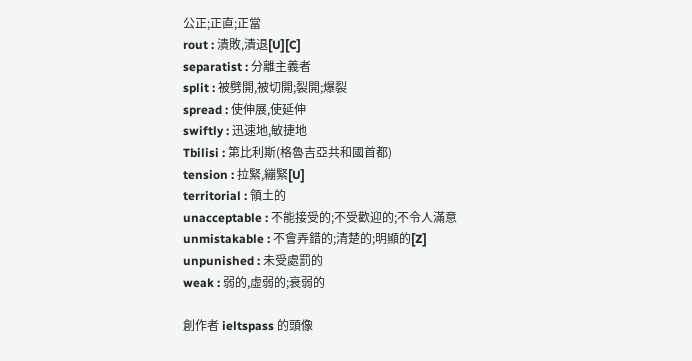公正;正直;正當
rout : 潰敗,潰退[U][C]
separatist : 分離主義者
split : 被劈開,被切開;裂開;爆裂
spread : 使伸展,使延伸
swiftly : 迅速地,敏捷地
Tbilisi : 第比利斯(格魯吉亞共和國首都)
tension : 拉緊,繃緊[U]
territorial : 領土的
unacceptable : 不能接受的;不受歡迎的;不令人滿意
unmistakable : 不會弄錯的;清楚的;明顯的[Z]
unpunished : 未受處罰的
weak : 弱的,虛弱的;衰弱的

創作者 ieltspass 的頭像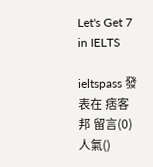Let's Get 7 in IELTS

ieltspass 發表在 痞客邦 留言(0) 人氣()